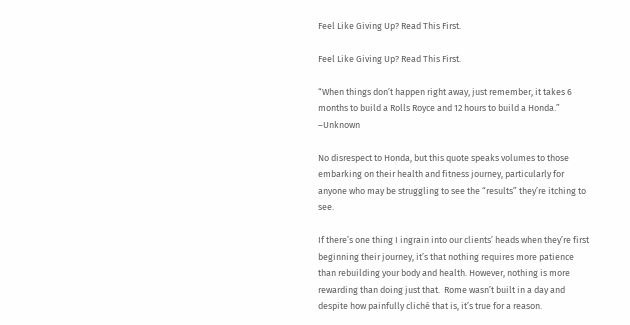Feel Like Giving Up? Read This First.

Feel Like Giving Up? Read This First.

“When things don’t happen right away, just remember, it takes 6 months to build a Rolls Royce and 12 hours to build a Honda.” –Unknown

No disrespect to Honda, but this quote speaks volumes to those embarking on their health and fitness journey, particularly for anyone who may be struggling to see the “results” they’re itching to see.

If there’s one thing I ingrain into our clients’ heads when they’re first beginning their journey, it’s that nothing requires more patience than rebuilding your body and health. However, nothing is more rewarding than doing just that.  Rome wasn’t built in a day and despite how painfully cliché that is, it’s true for a reason.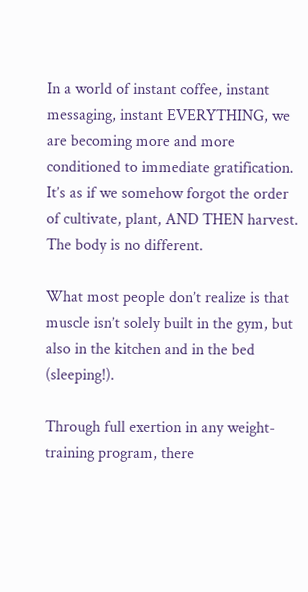In a world of instant coffee, instant messaging, instant EVERYTHING, we are becoming more and more conditioned to immediate gratification. It’s as if we somehow forgot the order of cultivate, plant, AND THEN harvest.  The body is no different.

What most people don’t realize is that muscle isn’t solely built in the gym, but also in the kitchen and in the bed (sleeping!).

Through full exertion in any weight-training program, there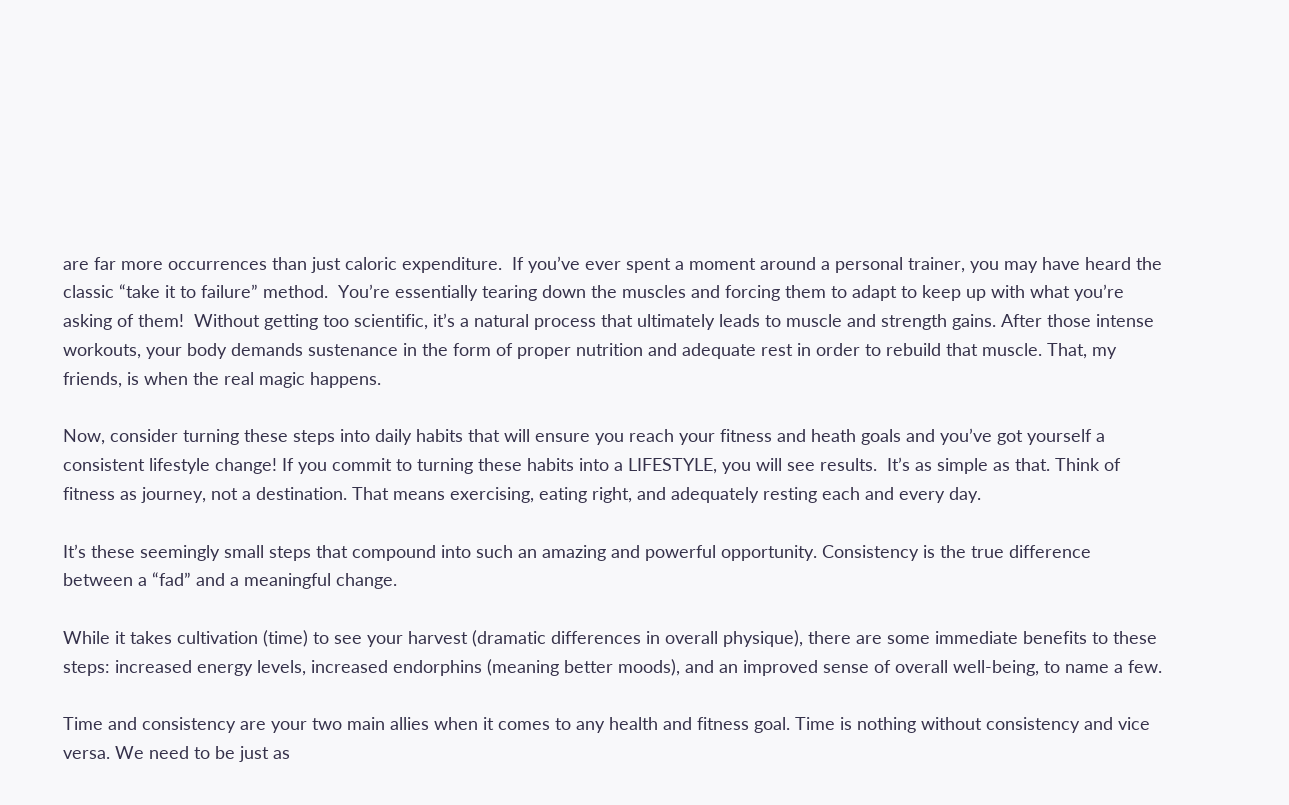are far more occurrences than just caloric expenditure.  If you’ve ever spent a moment around a personal trainer, you may have heard the classic “take it to failure” method.  You’re essentially tearing down the muscles and forcing them to adapt to keep up with what you’re asking of them!  Without getting too scientific, it’s a natural process that ultimately leads to muscle and strength gains. After those intense workouts, your body demands sustenance in the form of proper nutrition and adequate rest in order to rebuild that muscle. That, my friends, is when the real magic happens.

Now, consider turning these steps into daily habits that will ensure you reach your fitness and heath goals and you’ve got yourself a consistent lifestyle change! If you commit to turning these habits into a LIFESTYLE, you will see results.  It’s as simple as that. Think of fitness as journey, not a destination. That means exercising, eating right, and adequately resting each and every day.

It’s these seemingly small steps that compound into such an amazing and powerful opportunity. Consistency is the true difference between a “fad” and a meaningful change.

While it takes cultivation (time) to see your harvest (dramatic differences in overall physique), there are some immediate benefits to these steps: increased energy levels, increased endorphins (meaning better moods), and an improved sense of overall well-being, to name a few.

Time and consistency are your two main allies when it comes to any health and fitness goal. Time is nothing without consistency and vice versa. We need to be just as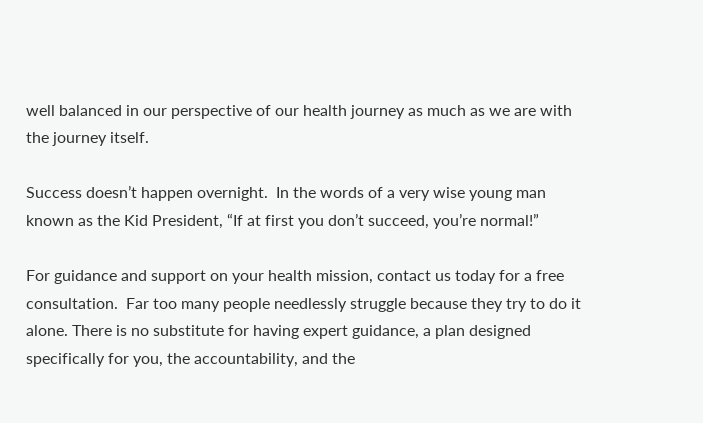well balanced in our perspective of our health journey as much as we are with the journey itself.

Success doesn’t happen overnight.  In the words of a very wise young man known as the Kid President, “If at first you don’t succeed, you’re normal!”

For guidance and support on your health mission, contact us today for a free consultation.  Far too many people needlessly struggle because they try to do it alone. There is no substitute for having expert guidance, a plan designed specifically for you, the accountability, and the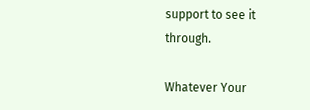support to see it through.

Whatever Your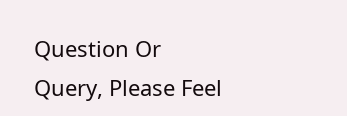Question Or Query, Please Feel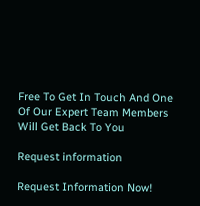Free To Get In Touch And One Of Our Expert Team Members Will Get Back To You

Request information

Request Information Now!